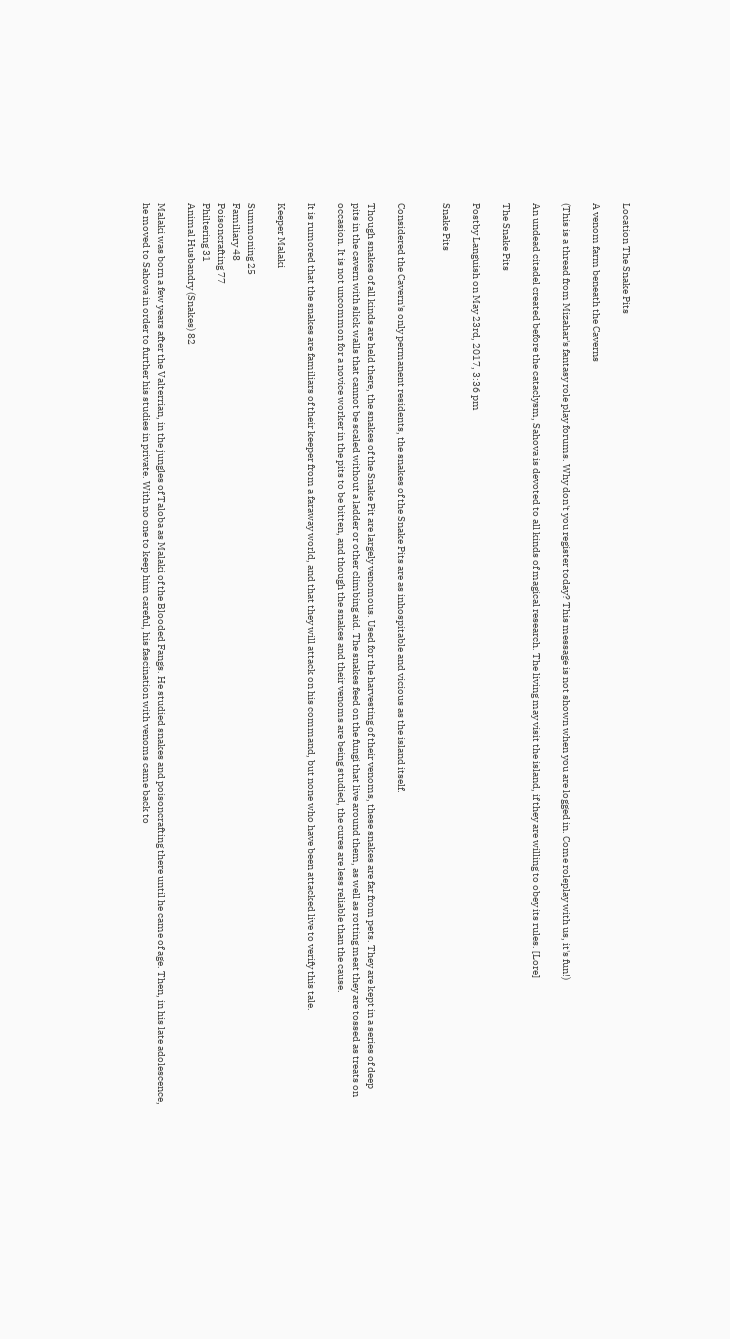Location The Snake Pits

A venom farm beneath the Caverns

(This is a thread from Mizahar's fantasy role play forums. Why don't you register today? This message is not shown when you are logged in. Come roleplay with us, it's fun!)

An undead citadel created before the cataclysm, Sahova is devoted to all kinds of magical research. The living may visit the island, if they are willing to obey its rules. [Lore]

The Snake Pits

Postby Languish on May 23rd, 2017, 3:36 pm

Snake Pits


Considered the Cavern's only permanent residents, the snakes of the Snake Pits are as inhospitable and vicious as the island itself.

Though snakes of all kinds are held there, the snakes of the Snake Pit are largely venomous. Used for the harvesting of their venoms, these snakes are far from pets. They are kept in a series of deep pits in the cavern with slick walls that cannot be scaled without a ladder or other climbing aid. The snakes feed on the fungi that live around them, as well as rotting meat they are tossed as treats on occasion. It is not uncommon for a novice worker in the pits to be bitten, and though the snakes and their venoms are being studied, the cures are less reliable than the cause.

It is rumored that the snakes are familiars of their keeper from a faraway world, and that they will attack on his command, but none who have been attacked live to verify this tale.

Keeper Malaki

Summoning 25
Familiary 48
Poisoncrafting 77
Philtering 31
Animal Husbandry (Snakes) 82

Malaki was born a few years after the Valterrian, in the jungles of Taloba as Malaki of the Blooded Fangs. He studied snakes and poisoncrafting there until he came of age. Then, in his late adolescence, he moved to Sahova in order to further his studies in private. With no one to keep him careful, his fascination with venoms came back to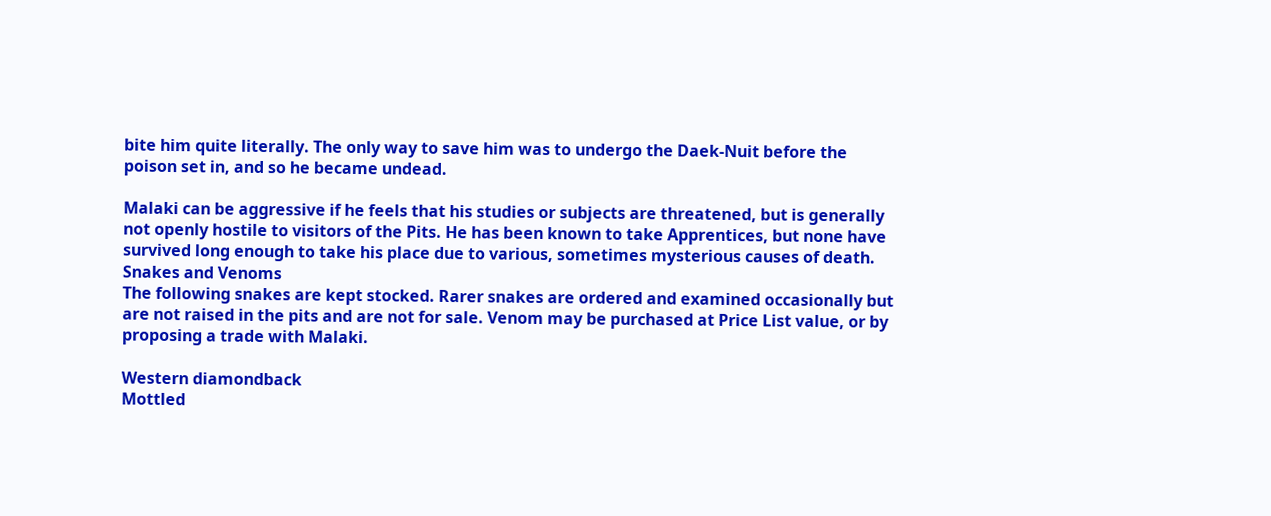bite him quite literally. The only way to save him was to undergo the Daek-Nuit before the poison set in, and so he became undead.

Malaki can be aggressive if he feels that his studies or subjects are threatened, but is generally not openly hostile to visitors of the Pits. He has been known to take Apprentices, but none have survived long enough to take his place due to various, sometimes mysterious causes of death.
Snakes and Venoms
The following snakes are kept stocked. Rarer snakes are ordered and examined occasionally but are not raised in the pits and are not for sale. Venom may be purchased at Price List value, or by proposing a trade with Malaki.

Western diamondback
Mottled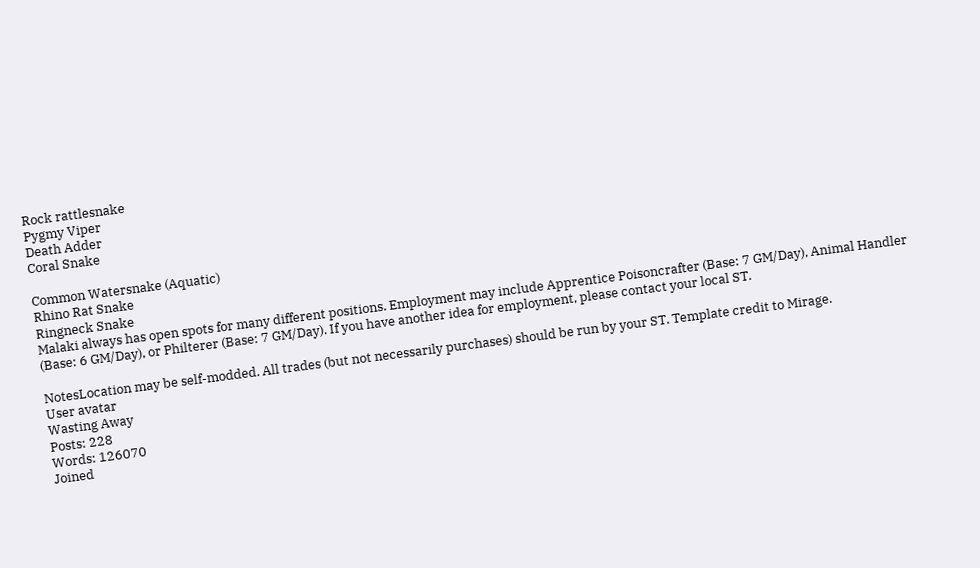Rock rattlesnake
Pygmy Viper
Death Adder
Coral Snake

Common Watersnake (Aquatic)
Rhino Rat Snake
Ringneck Snake
Malaki always has open spots for many different positions. Employment may include Apprentice Poisoncrafter (Base: 7 GM/Day), Animal Handler (Base: 6 GM/Day), or Philterer (Base: 7 GM/Day). If you have another idea for employment, please contact your local ST.

NotesLocation may be self-modded. All trades (but not necessarily purchases) should be run by your ST. Template credit to Mirage.
User avatar
Wasting Away
Posts: 228
Words: 126070
Joined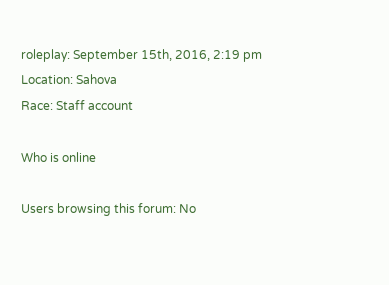roleplay: September 15th, 2016, 2:19 pm
Location: Sahova
Race: Staff account

Who is online

Users browsing this forum: No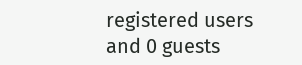registered users and 0 guests